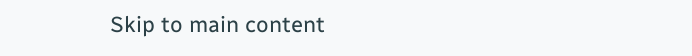Skip to main content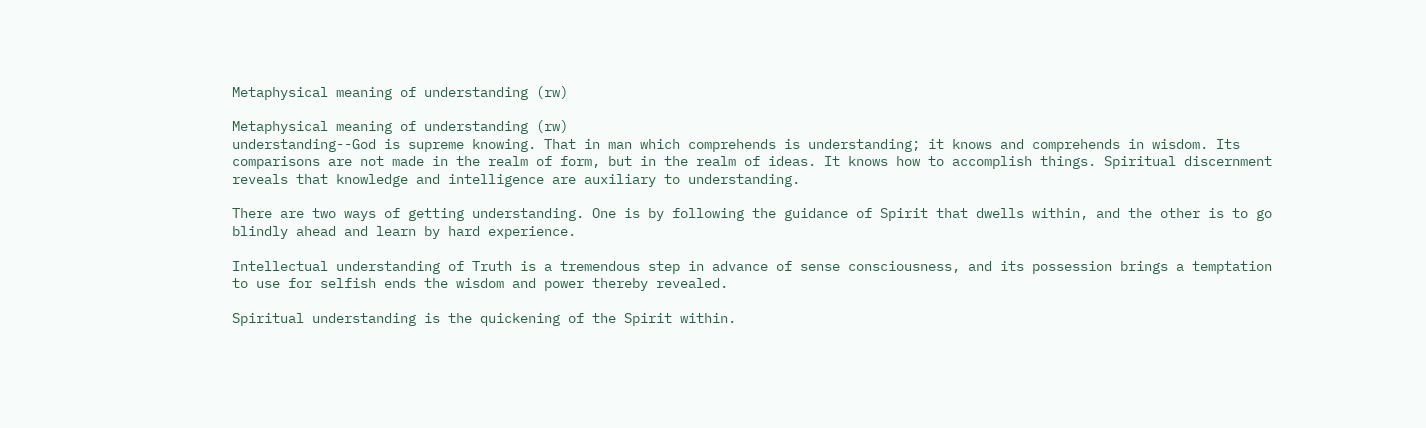Metaphysical meaning of understanding (rw)

Metaphysical meaning of understanding (rw)
understanding--God is supreme knowing. That in man which comprehends is understanding; it knows and comprehends in wisdom. Its comparisons are not made in the realm of form, but in the realm of ideas. It knows how to accomplish things. Spiritual discernment reveals that knowledge and intelligence are auxiliary to understanding.

There are two ways of getting understanding. One is by following the guidance of Spirit that dwells within, and the other is to go blindly ahead and learn by hard experience.

Intellectual understanding of Truth is a tremendous step in advance of sense consciousness, and its possession brings a temptation to use for selfish ends the wisdom and power thereby revealed.

Spiritual understanding is the quickening of the Spirit within.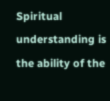Spiritual understanding is the ability of the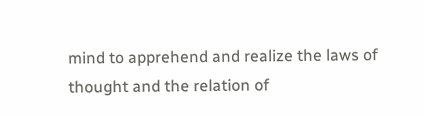mind to apprehend and realize the laws of thought and the relation of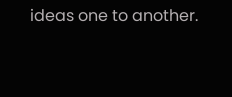ideas one to another.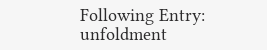Following Entry: unfoldment